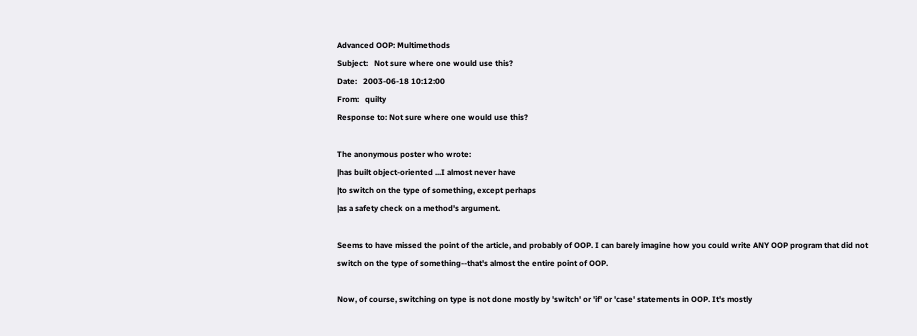Advanced OOP: Multimethods
Subject:   Not sure where one would use this?
Date:   2003-06-18 10:12:00
From:   quilty
Response to: Not sure where one would use this?

The anonymous poster who wrote:
|has built object-oriented ...I almost never have
|to switch on the type of something, except perhaps
|as a safety check on a method's argument.

Seems to have missed the point of the article, and probably of OOP. I can barely imagine how you could write ANY OOP program that did not switch on the type of something--that's almost the entire point of OOP.

Now, of course, switching on type is not done mostly by 'switch' or 'if' or 'case' statements in OOP. It's mostly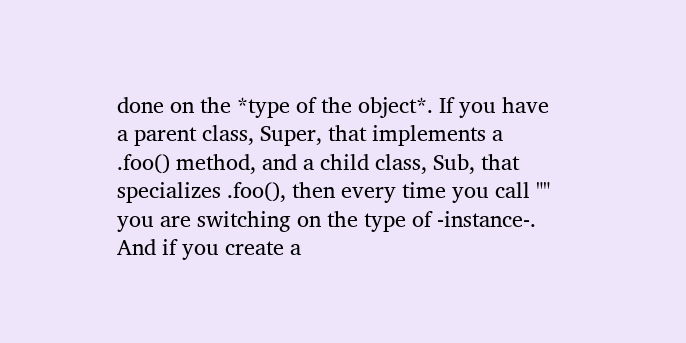done on the *type of the object*. If you have a parent class, Super, that implements a .foo() method, and a child class, Sub, that specializes .foo(), then every time you call "" you are switching on the type of -instance-. And if you create a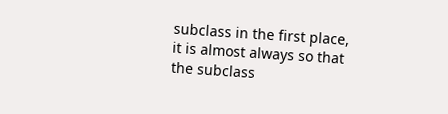subclass in the first place, it is almost always so that the subclass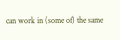can work in (some of) the same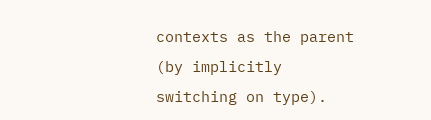contexts as the parent (by implicitly switching on type).